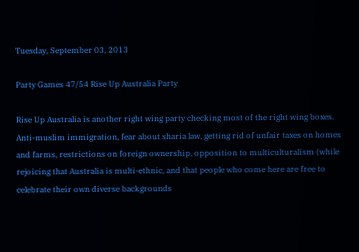Tuesday, September 03, 2013

Party Games 47/54 Rise Up Australia Party

Rise Up Australia is another right wing party checking most of the right wing boxes. Anti-muslim immigration, fear about sharia law, getting rid of unfair taxes on homes and farms, restrictions on foreign ownership, opposition to multiculturalism (while rejoicing that Australia is multi-ethnic, and that people who come here are free to celebrate their own diverse backgrounds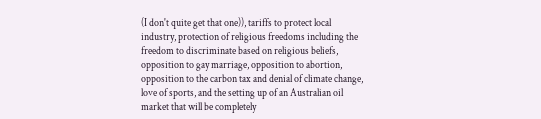(I don't quite get that one)), tariffs to protect local industry, protection of religious freedoms including the freedom to discriminate based on religious beliefs, opposition to gay marriage, opposition to abortion, opposition to the carbon tax and denial of climate change, love of sports, and the setting up of an Australian oil market that will be completely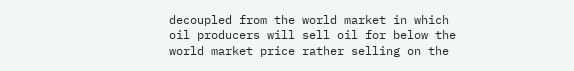decoupled from the world market in which oil producers will sell oil for below the world market price rather selling on the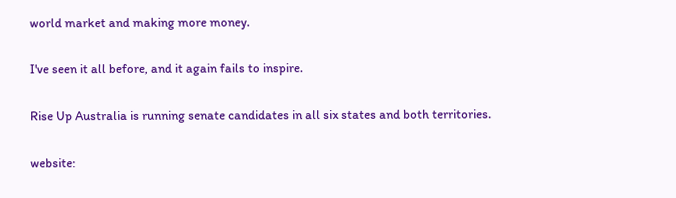world market and making more money.

I've seen it all before, and it again fails to inspire.

Rise Up Australia is running senate candidates in all six states and both territories.

website: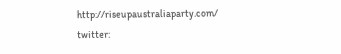http://riseupaustraliaparty.com/
twitter: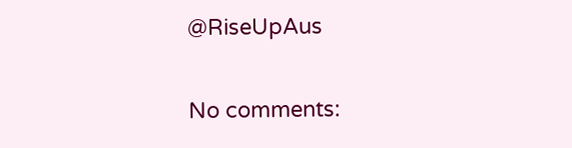@RiseUpAus

No comments: